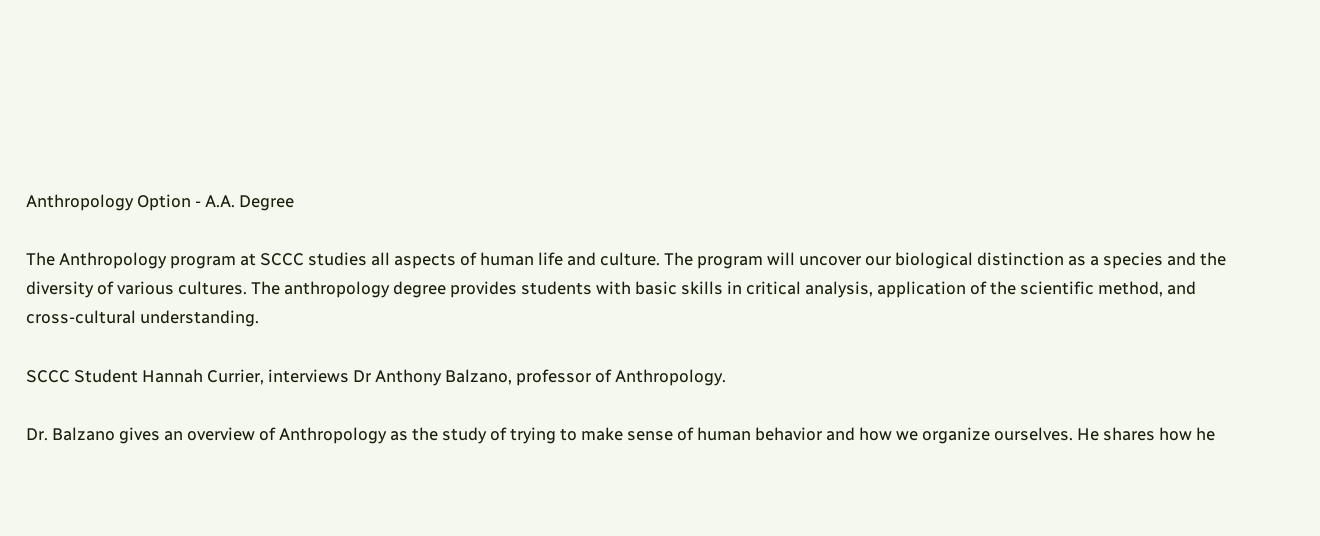Anthropology Option - A.A. Degree

The Anthropology program at SCCC studies all aspects of human life and culture. The program will uncover our biological distinction as a species and the diversity of various cultures. The anthropology degree provides students with basic skills in critical analysis, application of the scientific method, and cross-cultural understanding.

SCCC Student Hannah Currier, interviews Dr Anthony Balzano, professor of Anthropology.

Dr. Balzano gives an overview of Anthropology as the study of trying to make sense of human behavior and how we organize ourselves. He shares how he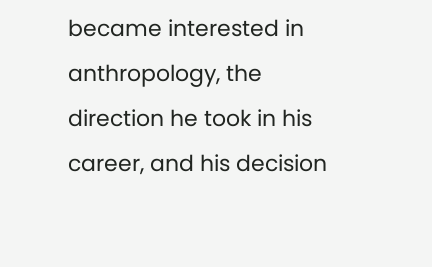became interested in anthropology, the direction he took in his career, and his decision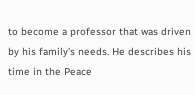to become a professor that was driven by his family's needs. He describes his time in the Peace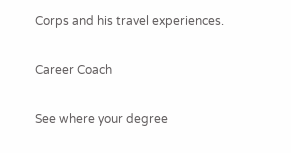Corps and his travel experiences.

Career Coach

See where your degree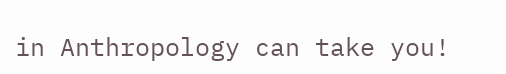in Anthropology can take you!